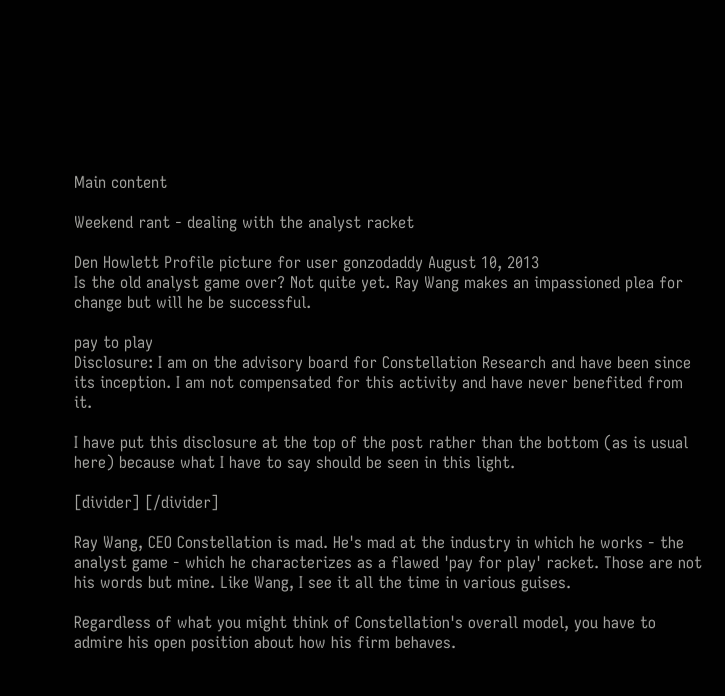Main content

Weekend rant - dealing with the analyst racket

Den Howlett Profile picture for user gonzodaddy August 10, 2013
Is the old analyst game over? Not quite yet. Ray Wang makes an impassioned plea for change but will he be successful.

pay to play
Disclosure: I am on the advisory board for Constellation Research and have been since its inception. I am not compensated for this activity and have never benefited from it.

I have put this disclosure at the top of the post rather than the bottom (as is usual here) because what I have to say should be seen in this light.

[divider] [/divider]

Ray Wang, CEO Constellation is mad. He's mad at the industry in which he works - the analyst game - which he characterizes as a flawed 'pay for play' racket. Those are not his words but mine. Like Wang, I see it all the time in various guises.

Regardless of what you might think of Constellation's overall model, you have to admire his open position about how his firm behaves.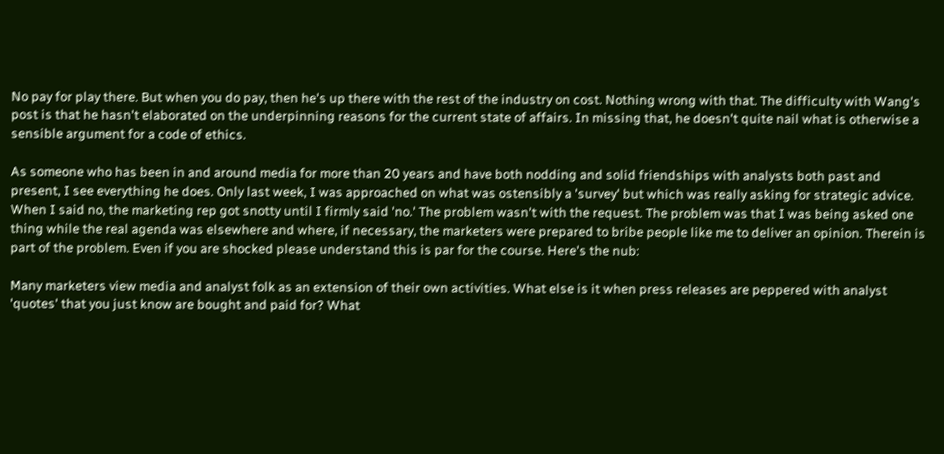No pay for play there. But when you do pay, then he's up there with the rest of the industry on cost. Nothing wrong with that. The difficulty with Wang's post is that he hasn't elaborated on the underpinning reasons for the current state of affairs. In missing that, he doesn't quite nail what is otherwise a sensible argument for a code of ethics.

As someone who has been in and around media for more than 20 years and have both nodding and solid friendships with analysts both past and present, I see everything he does. Only last week, I was approached on what was ostensibly a 'survey' but which was really asking for strategic advice. When I said no, the marketing rep got snotty until I firmly said 'no.' The problem wasn't with the request. The problem was that I was being asked one thing while the real agenda was elsewhere and where, if necessary, the marketers were prepared to bribe people like me to deliver an opinion. Therein is part of the problem. Even if you are shocked please understand this is par for the course. Here's the nub:

Many marketers view media and analyst folk as an extension of their own activities. What else is it when press releases are peppered with analyst 'quotes' that you just know are bought and paid for? What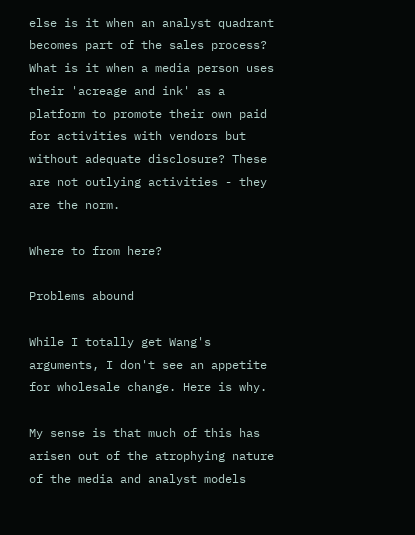else is it when an analyst quadrant becomes part of the sales process? What is it when a media person uses their 'acreage and ink' as a platform to promote their own paid for activities with vendors but without adequate disclosure? These are not outlying activities - they are the norm.

Where to from here?

Problems abound

While I totally get Wang's arguments, I don't see an appetite for wholesale change. Here is why.

My sense is that much of this has arisen out of the atrophying nature of the media and analyst models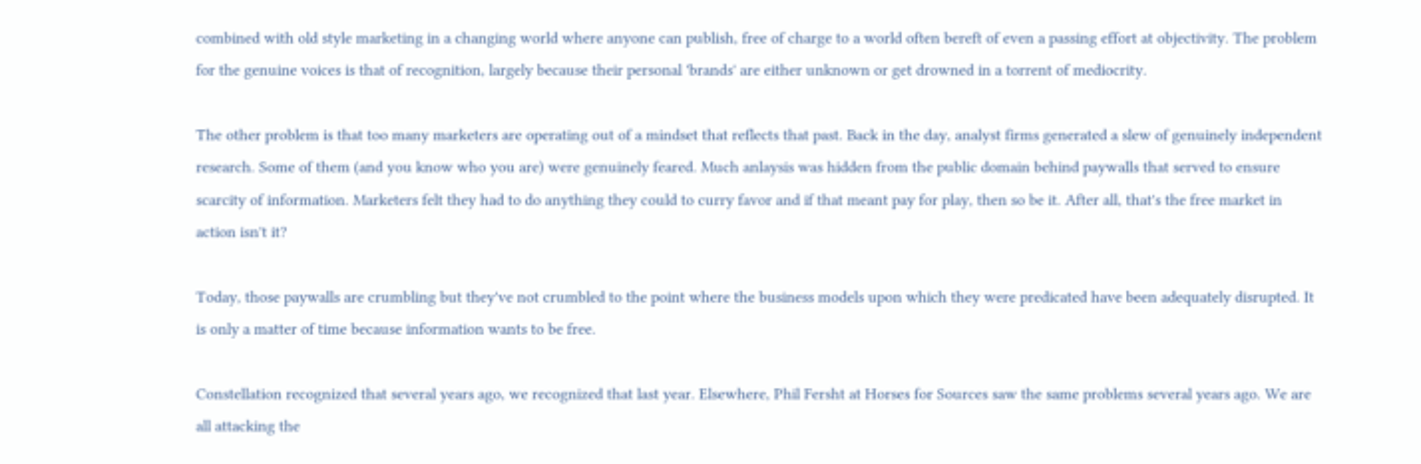combined with old style marketing in a changing world where anyone can publish, free of charge to a world often bereft of even a passing effort at objectivity. The problem for the genuine voices is that of recognition, largely because their personal 'brands' are either unknown or get drowned in a torrent of mediocrity.

The other problem is that too many marketers are operating out of a mindset that reflects that past. Back in the day, analyst firms generated a slew of genuinely independent research. Some of them (and you know who you are) were genuinely feared. Much anlaysis was hidden from the public domain behind paywalls that served to ensure scarcity of information. Marketers felt they had to do anything they could to curry favor and if that meant pay for play, then so be it. After all, that's the free market in action isn't it?

Today, those paywalls are crumbling but they've not crumbled to the point where the business models upon which they were predicated have been adequately disrupted. It is only a matter of time because information wants to be free.

Constellation recognized that several years ago, we recognized that last year. Elsewhere, Phil Fersht at Horses for Sources saw the same problems several years ago. We are all attacking the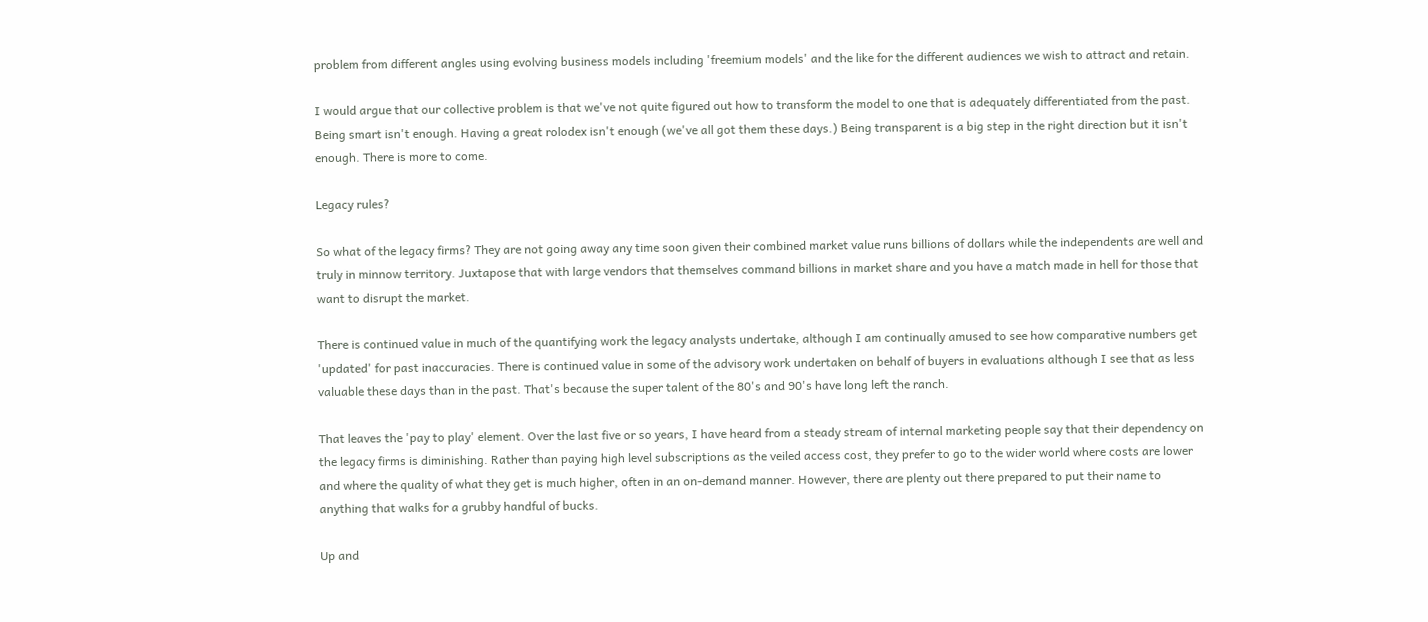problem from different angles using evolving business models including 'freemium models' and the like for the different audiences we wish to attract and retain.

I would argue that our collective problem is that we've not quite figured out how to transform the model to one that is adequately differentiated from the past. Being smart isn't enough. Having a great rolodex isn't enough (we've all got them these days.) Being transparent is a big step in the right direction but it isn't enough. There is more to come.

Legacy rules?

So what of the legacy firms? They are not going away any time soon given their combined market value runs billions of dollars while the independents are well and truly in minnow territory. Juxtapose that with large vendors that themselves command billions in market share and you have a match made in hell for those that want to disrupt the market.

There is continued value in much of the quantifying work the legacy analysts undertake, although I am continually amused to see how comparative numbers get 'updated' for past inaccuracies. There is continued value in some of the advisory work undertaken on behalf of buyers in evaluations although I see that as less valuable these days than in the past. That's because the super talent of the 80's and 90's have long left the ranch.

That leaves the 'pay to play' element. Over the last five or so years, I have heard from a steady stream of internal marketing people say that their dependency on the legacy firms is diminishing. Rather than paying high level subscriptions as the veiled access cost, they prefer to go to the wider world where costs are lower and where the quality of what they get is much higher, often in an on-demand manner. However, there are plenty out there prepared to put their name to anything that walks for a grubby handful of bucks.

Up and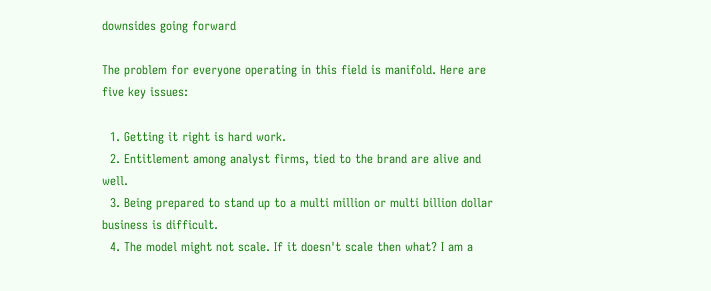downsides going forward

The problem for everyone operating in this field is manifold. Here are five key issues:

  1. Getting it right is hard work.
  2. Entitlement among analyst firms, tied to the brand are alive and well.
  3. Being prepared to stand up to a multi million or multi billion dollar business is difficult.
  4. The model might not scale. If it doesn't scale then what? I am a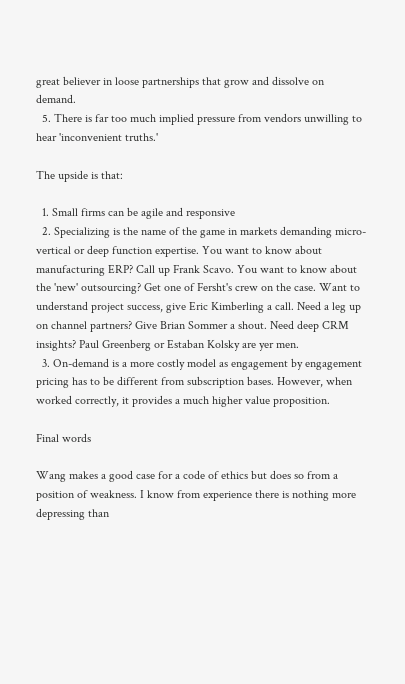great believer in loose partnerships that grow and dissolve on demand.
  5. There is far too much implied pressure from vendors unwilling to hear 'inconvenient truths.'

The upside is that:

  1. Small firms can be agile and responsive
  2. Specializing is the name of the game in markets demanding micro-vertical or deep function expertise. You want to know about manufacturing ERP? Call up Frank Scavo. You want to know about the 'new' outsourcing? Get one of Fersht's crew on the case. Want to understand project success, give Eric Kimberling a call. Need a leg up on channel partners? Give Brian Sommer a shout. Need deep CRM insights? Paul Greenberg or Estaban Kolsky are yer men.
  3. On-demand is a more costly model as engagement by engagement pricing has to be different from subscription bases. However, when worked correctly, it provides a much higher value proposition.

Final words

Wang makes a good case for a code of ethics but does so from a position of weakness. I know from experience there is nothing more depressing than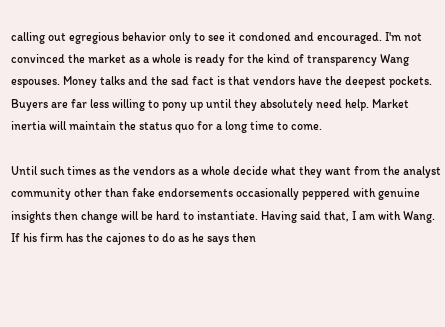calling out egregious behavior only to see it condoned and encouraged. I'm not convinced the market as a whole is ready for the kind of transparency Wang espouses. Money talks and the sad fact is that vendors have the deepest pockets. Buyers are far less willing to pony up until they absolutely need help. Market inertia will maintain the status quo for a long time to come.

Until such times as the vendors as a whole decide what they want from the analyst community other than fake endorsements occasionally peppered with genuine insights then change will be hard to instantiate. Having said that, I am with Wang. If his firm has the cajones to do as he says then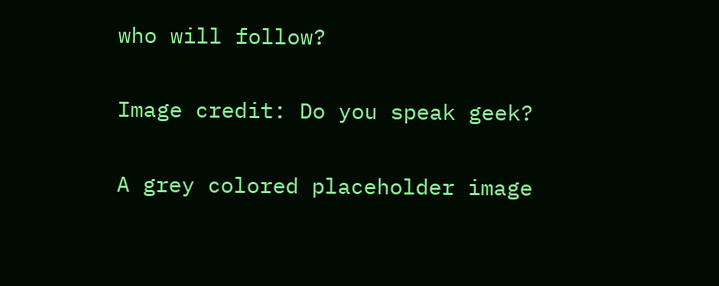who will follow?

Image credit: Do you speak geek?

A grey colored placeholder image